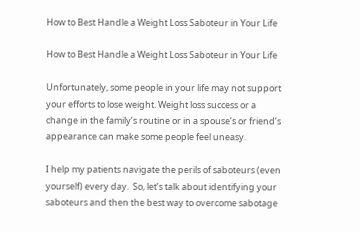How to Best Handle a Weight Loss Saboteur in Your Life

How to Best Handle a Weight Loss Saboteur in Your Life

Unfortunately, some people in your life may not support your efforts to lose weight. Weight loss success or a change in the family’s routine or in a spouse’s or friend’s appearance can make some people feel uneasy.

I help my patients navigate the perils of saboteurs (even yourself) every day.  So, let’s talk about identifying your saboteurs and then the best way to overcome sabotage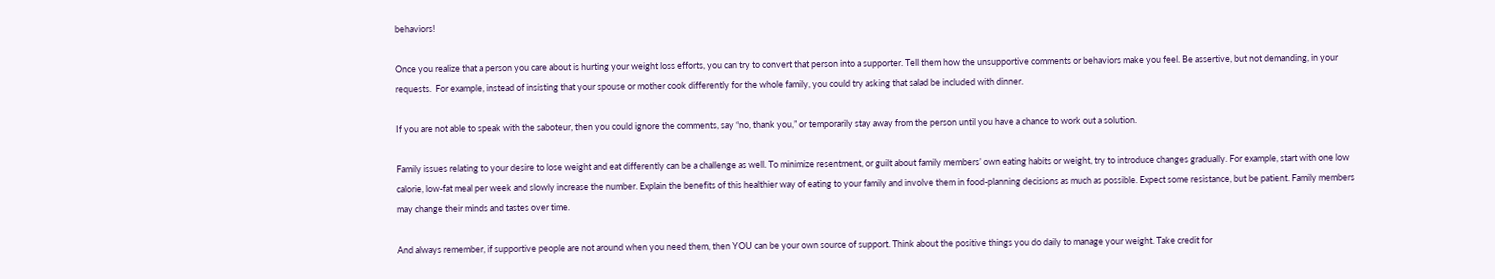behaviors!

Once you realize that a person you care about is hurting your weight loss efforts, you can try to convert that person into a supporter. Tell them how the unsupportive comments or behaviors make you feel. Be assertive, but not demanding, in your requests.  For example, instead of insisting that your spouse or mother cook differently for the whole family, you could try asking that salad be included with dinner.

If you are not able to speak with the saboteur, then you could ignore the comments, say “no, thank you,” or temporarily stay away from the person until you have a chance to work out a solution.

Family issues relating to your desire to lose weight and eat differently can be a challenge as well. To minimize resentment, or guilt about family members’ own eating habits or weight, try to introduce changes gradually. For example, start with one low calorie, low-fat meal per week and slowly increase the number. Explain the benefits of this healthier way of eating to your family and involve them in food-planning decisions as much as possible. Expect some resistance, but be patient. Family members may change their minds and tastes over time.

And always remember, if supportive people are not around when you need them, then YOU can be your own source of support. Think about the positive things you do daily to manage your weight. Take credit for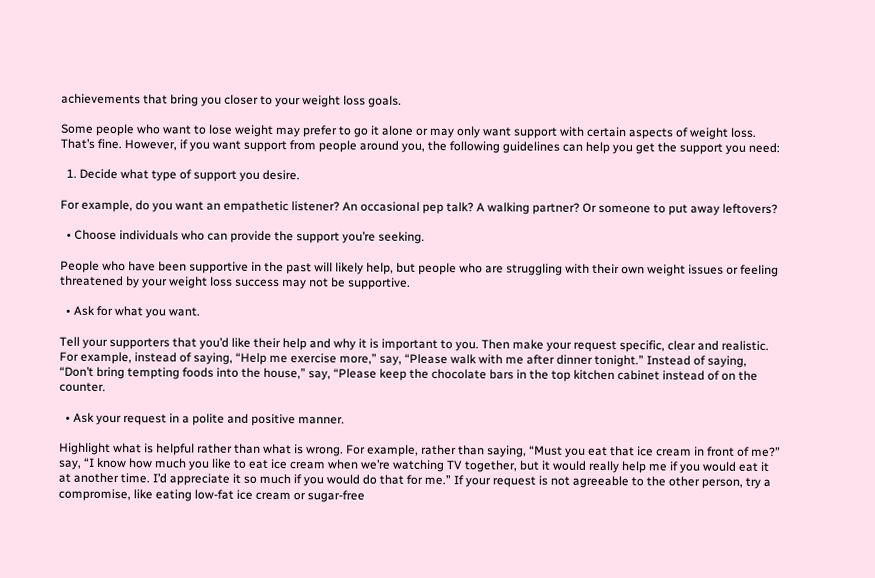achievements that bring you closer to your weight loss goals.

Some people who want to lose weight may prefer to go it alone or may only want support with certain aspects of weight loss. That’s fine. However, if you want support from people around you, the following guidelines can help you get the support you need:

  1. Decide what type of support you desire.

For example, do you want an empathetic listener? An occasional pep talk? A walking partner? Or someone to put away leftovers?

  • Choose individuals who can provide the support you’re seeking.

People who have been supportive in the past will likely help, but people who are struggling with their own weight issues or feeling threatened by your weight loss success may not be supportive.

  • Ask for what you want.

Tell your supporters that you’d like their help and why it is important to you. Then make your request specific, clear and realistic. For example, instead of saying, “Help me exercise more,” say, “Please walk with me after dinner tonight.” Instead of saying, “Don’t bring tempting foods into the house,” say, “Please keep the chocolate bars in the top kitchen cabinet instead of on the counter.

  • Ask your request in a polite and positive manner.

Highlight what is helpful rather than what is wrong. For example, rather than saying, “Must you eat that ice cream in front of me?” say, “I know how much you like to eat ice cream when we’re watching TV together, but it would really help me if you would eat it at another time. I’d appreciate it so much if you would do that for me.” If your request is not agreeable to the other person, try a compromise, like eating low-fat ice cream or sugar-free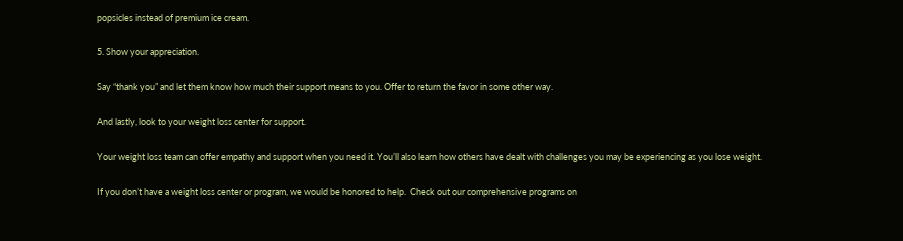popsicles instead of premium ice cream.

5. Show your appreciation.

Say “thank you” and let them know how much their support means to you. Offer to return the favor in some other way.

And lastly, look to your weight loss center for support.

Your weight loss team can offer empathy and support when you need it. You’ll also learn how others have dealt with challenges you may be experiencing as you lose weight.

If you don’t have a weight loss center or program, we would be honored to help.  Check out our comprehensive programs on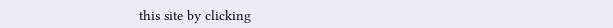this site by clicking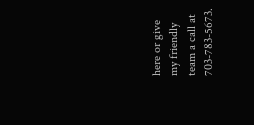here or give my friendly team a call at 703-783-5673.